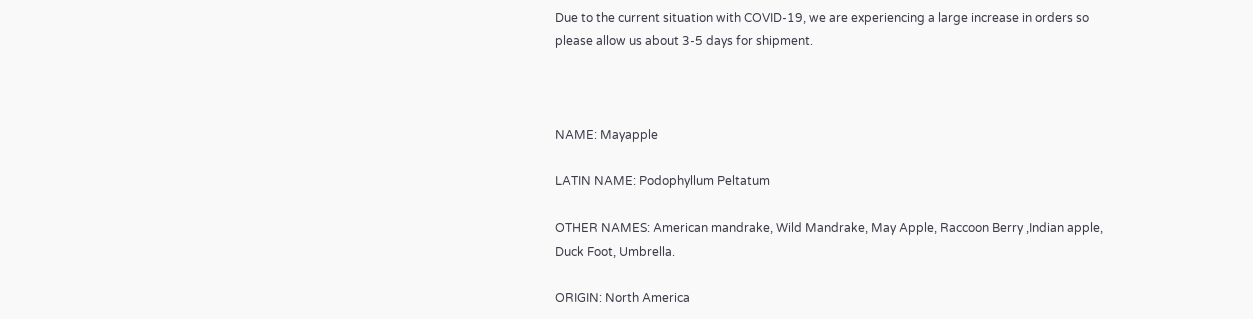Due to the current situation with COVID-19, we are experiencing a large increase in orders so please allow us about 3-5 days for shipment.



NAME: Mayapple

LATIN NAME: Podophyllum Peltatum

OTHER NAMES: American mandrake, Wild Mandrake, May Apple, Raccoon Berry ,Indian apple, Duck Foot, Umbrella.

ORIGIN: North America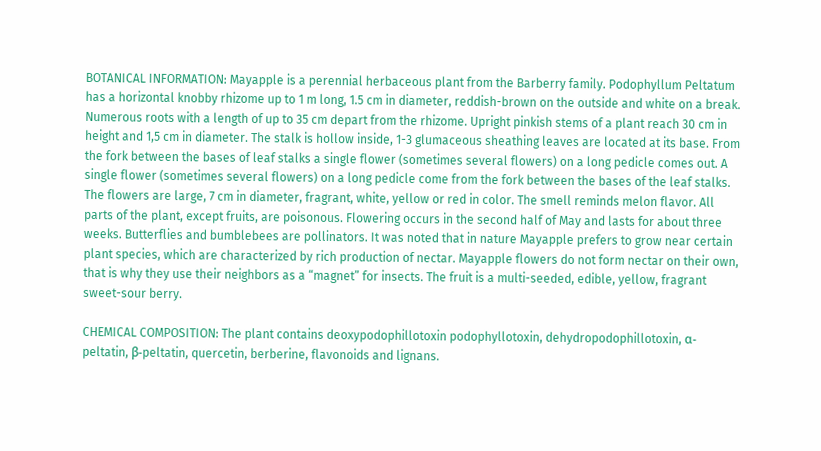BOTANICAL INFORMATION: Mayapple is a perennial herbaceous plant from the Barberry family. Podophyllum Peltatum has a horizontal knobby rhizome up to 1 m long, 1.5 cm in diameter, reddish-brown on the outside and white on a break. Numerous roots with a length of up to 35 cm depart from the rhizome. Upright pinkish stems of a plant reach 30 cm in height and 1,5 cm in diameter. The stalk is hollow inside, 1-3 glumaceous sheathing leaves are located at its base. From the fork between the bases of leaf stalks a single flower (sometimes several flowers) on a long pedicle comes out. A single flower (sometimes several flowers) on a long pedicle come from the fork between the bases of the leaf stalks. The flowers are large, 7 cm in diameter, fragrant, white, yellow or red in color. The smell reminds melon flavor. All parts of the plant, except fruits, are poisonous. Flowering occurs in the second half of May and lasts for about three weeks. Butterflies and bumblebees are pollinators. It was noted that in nature Mayapple prefers to grow near certain plant species, which are characterized by rich production of nectar. Mayapple flowers do not form nectar on their own, that is why they use their neighbors as a “magnet” for insects. The fruit is a multi-seeded, edible, yellow, fragrant sweet-sour berry.

CHEMICAL COMPOSITION: The plant contains deoxypodophillotoxin podophyllotoxin, dehydropodophillotoxin, α-peltatin, β-peltatin, quercetin, berberine, flavonoids and lignans.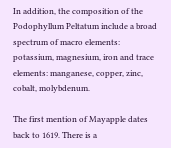In addition, the composition of the Podophyllum Peltatum include a broad spectrum of macro elements:  potassium, magnesium, iron and trace elements: manganese, copper, zinc, cobalt, molybdenum.

The first mention of Mayapple dates back to 1619. There is a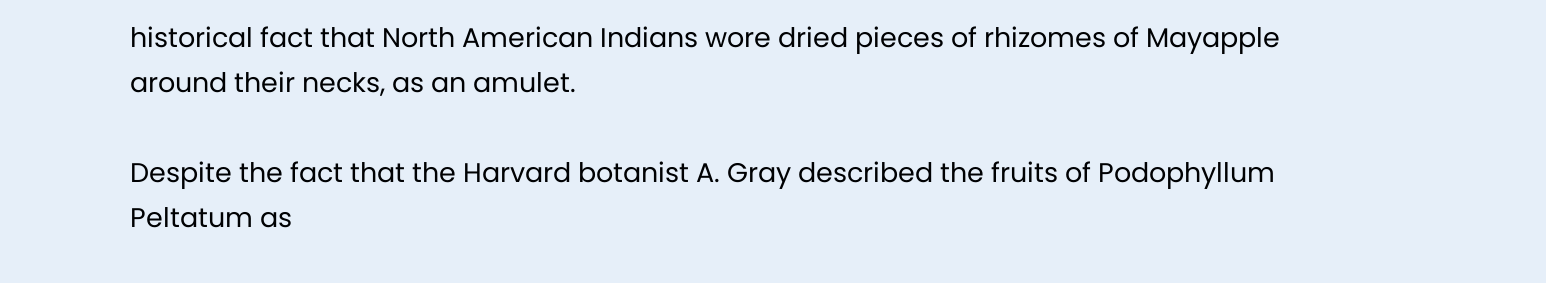historical fact that North American Indians wore dried pieces of rhizomes of Mayapple around their necks, as an amulet.

Despite the fact that the Harvard botanist A. Gray described the fruits of Podophyllum Peltatum as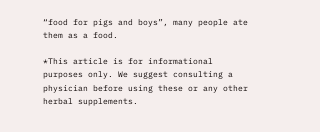“food for pigs and boys”, many people ate them as a food.

*This article is for informational purposes only. We suggest consulting a physician before using these or any other herbal supplements.